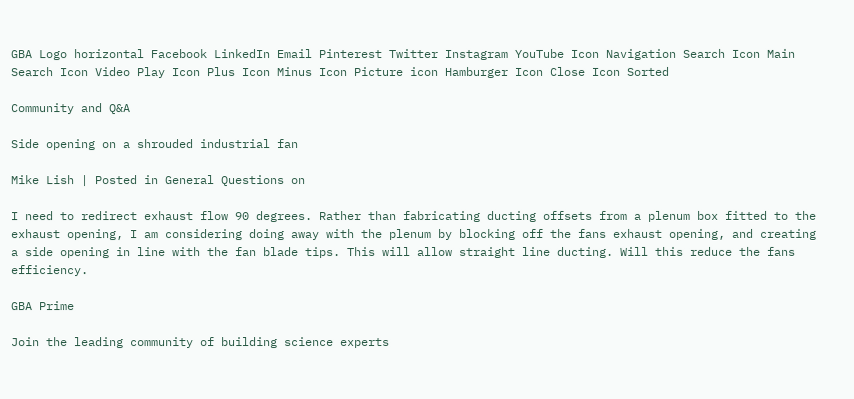GBA Logo horizontal Facebook LinkedIn Email Pinterest Twitter Instagram YouTube Icon Navigation Search Icon Main Search Icon Video Play Icon Plus Icon Minus Icon Picture icon Hamburger Icon Close Icon Sorted

Community and Q&A

Side opening on a shrouded industrial fan

Mike Lish | Posted in General Questions on

I need to redirect exhaust flow 90 degrees. Rather than fabricating ducting offsets from a plenum box fitted to the exhaust opening, I am considering doing away with the plenum by blocking off the fans exhaust opening, and creating a side opening in line with the fan blade tips. This will allow straight line ducting. Will this reduce the fans efficiency.

GBA Prime

Join the leading community of building science experts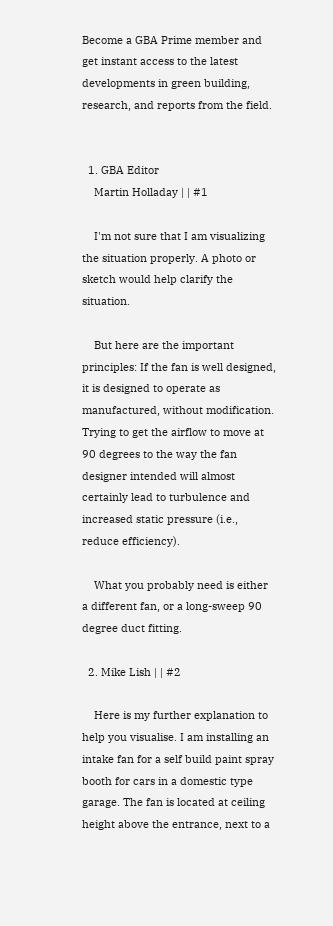Become a GBA Prime member and get instant access to the latest developments in green building, research, and reports from the field.


  1. GBA Editor
    Martin Holladay | | #1

    I'm not sure that I am visualizing the situation properly. A photo or sketch would help clarify the situation.

    But here are the important principles: If the fan is well designed, it is designed to operate as manufactured, without modification. Trying to get the airflow to move at 90 degrees to the way the fan designer intended will almost certainly lead to turbulence and increased static pressure (i.e., reduce efficiency).

    What you probably need is either a different fan, or a long-sweep 90 degree duct fitting.

  2. Mike Lish | | #2

    Here is my further explanation to help you visualise. I am installing an intake fan for a self build paint spray booth for cars in a domestic type garage. The fan is located at ceiling height above the entrance, next to a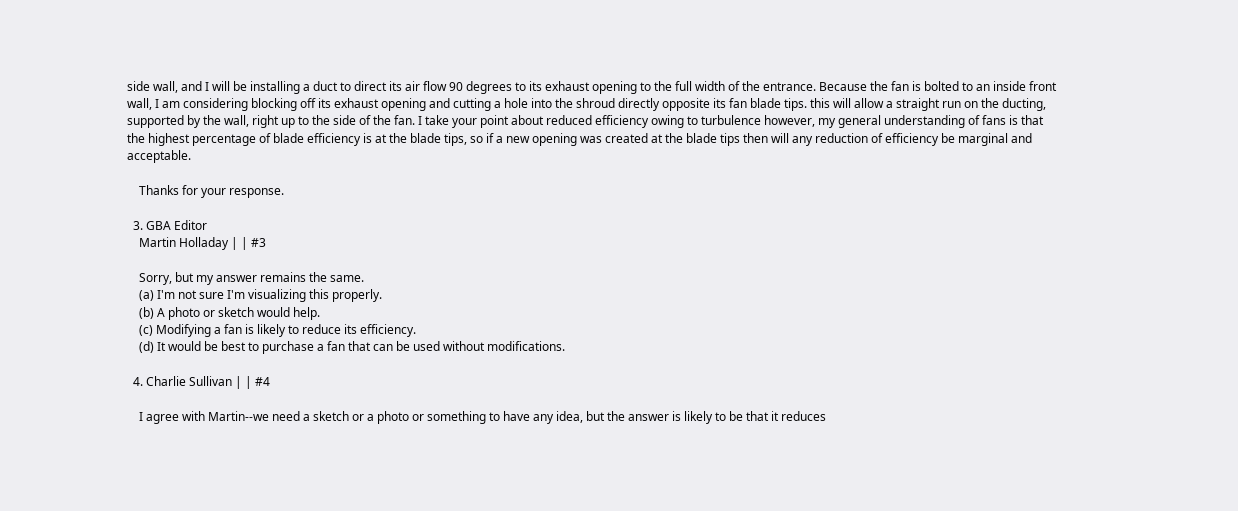side wall, and I will be installing a duct to direct its air flow 90 degrees to its exhaust opening to the full width of the entrance. Because the fan is bolted to an inside front wall, I am considering blocking off its exhaust opening and cutting a hole into the shroud directly opposite its fan blade tips. this will allow a straight run on the ducting, supported by the wall, right up to the side of the fan. I take your point about reduced efficiency owing to turbulence however, my general understanding of fans is that the highest percentage of blade efficiency is at the blade tips, so if a new opening was created at the blade tips then will any reduction of efficiency be marginal and acceptable.

    Thanks for your response.

  3. GBA Editor
    Martin Holladay | | #3

    Sorry, but my answer remains the same.
    (a) I'm not sure I'm visualizing this properly.
    (b) A photo or sketch would help.
    (c) Modifying a fan is likely to reduce its efficiency.
    (d) It would be best to purchase a fan that can be used without modifications.

  4. Charlie Sullivan | | #4

    I agree with Martin--we need a sketch or a photo or something to have any idea, but the answer is likely to be that it reduces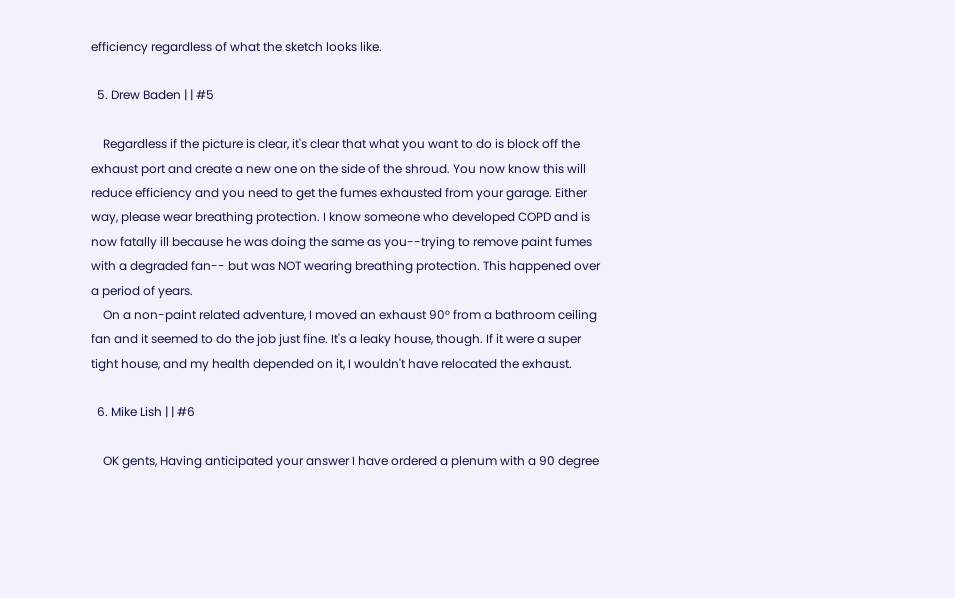efficiency regardless of what the sketch looks like.

  5. Drew Baden | | #5

    Regardless if the picture is clear, it's clear that what you want to do is block off the exhaust port and create a new one on the side of the shroud. You now know this will reduce efficiency and you need to get the fumes exhausted from your garage. Either way, please wear breathing protection. I know someone who developed COPD and is now fatally ill because he was doing the same as you--trying to remove paint fumes with a degraded fan-- but was NOT wearing breathing protection. This happened over a period of years.
    On a non-paint related adventure, I moved an exhaust 90° from a bathroom ceiling fan and it seemed to do the job just fine. It's a leaky house, though. If it were a super tight house, and my health depended on it, I wouldn't have relocated the exhaust.

  6. Mike Lish | | #6

    OK gents, Having anticipated your answer I have ordered a plenum with a 90 degree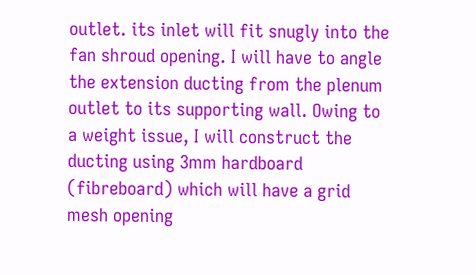outlet. its inlet will fit snugly into the fan shroud opening. I will have to angle the extension ducting from the plenum outlet to its supporting wall. Owing to a weight issue, I will construct the ducting using 3mm hardboard (fibreboard) which will have a grid mesh opening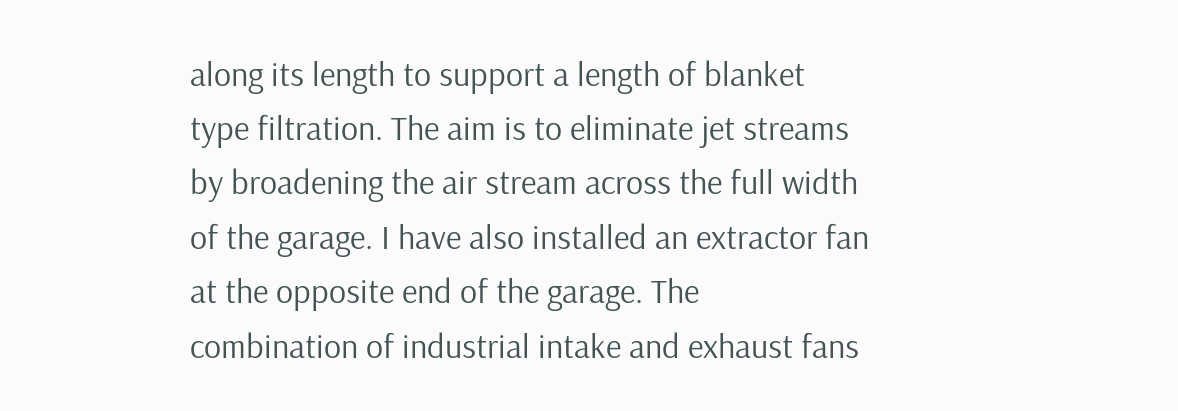along its length to support a length of blanket type filtration. The aim is to eliminate jet streams by broadening the air stream across the full width of the garage. I have also installed an extractor fan at the opposite end of the garage. The combination of industrial intake and exhaust fans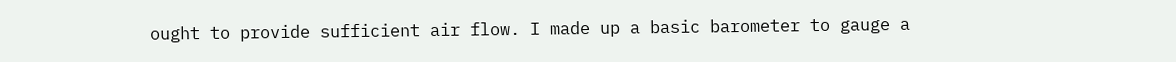ought to provide sufficient air flow. I made up a basic barometer to gauge a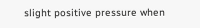slight positive pressure when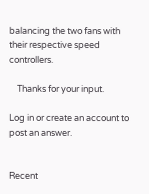balancing the two fans with their respective speed controllers.

    Thanks for your input.

Log in or create an account to post an answer.


Recent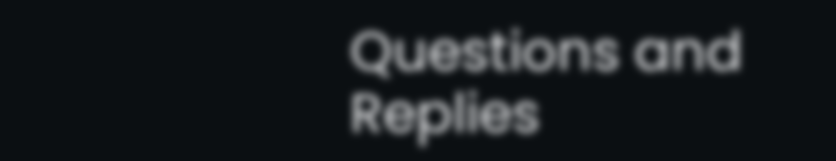Questions and Replies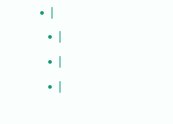• |
  • |
  • |
  • |